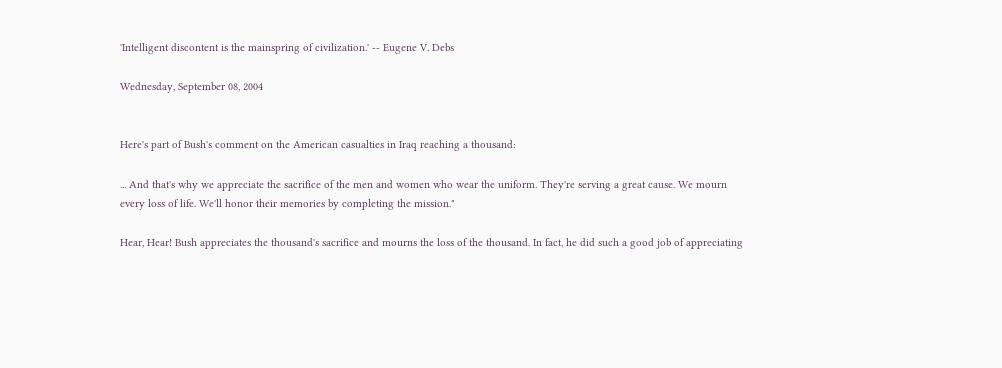'Intelligent discontent is the mainspring of civilization.' -- Eugene V. Debs

Wednesday, September 08, 2004


Here's part of Bush's comment on the American casualties in Iraq reaching a thousand:

... And that's why we appreciate the sacrifice of the men and women who wear the uniform. They're serving a great cause. We mourn every loss of life. We'll honor their memories by completing the mission."

Hear, Hear! Bush appreciates the thousand's sacrifice and mourns the loss of the thousand. In fact, he did such a good job of appreciating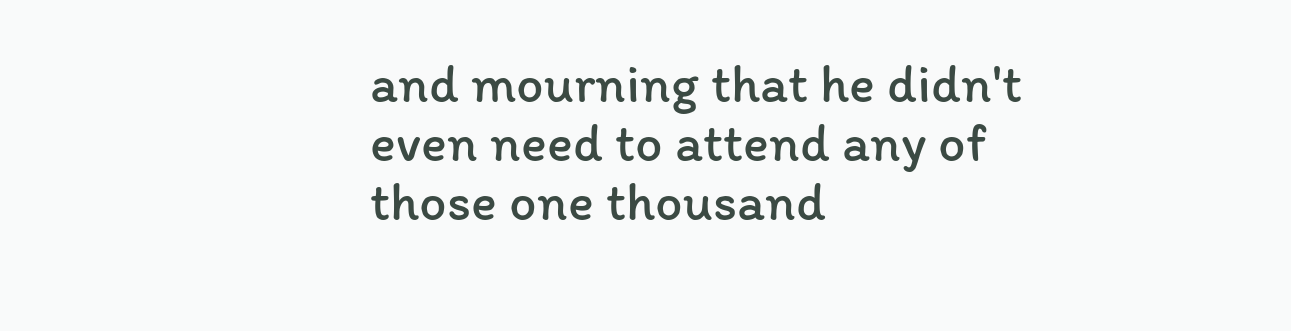and mourning that he didn't even need to attend any of those one thousand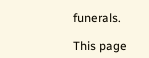funerals.

This page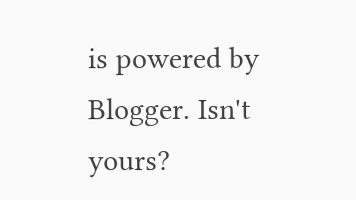is powered by Blogger. Isn't yours?